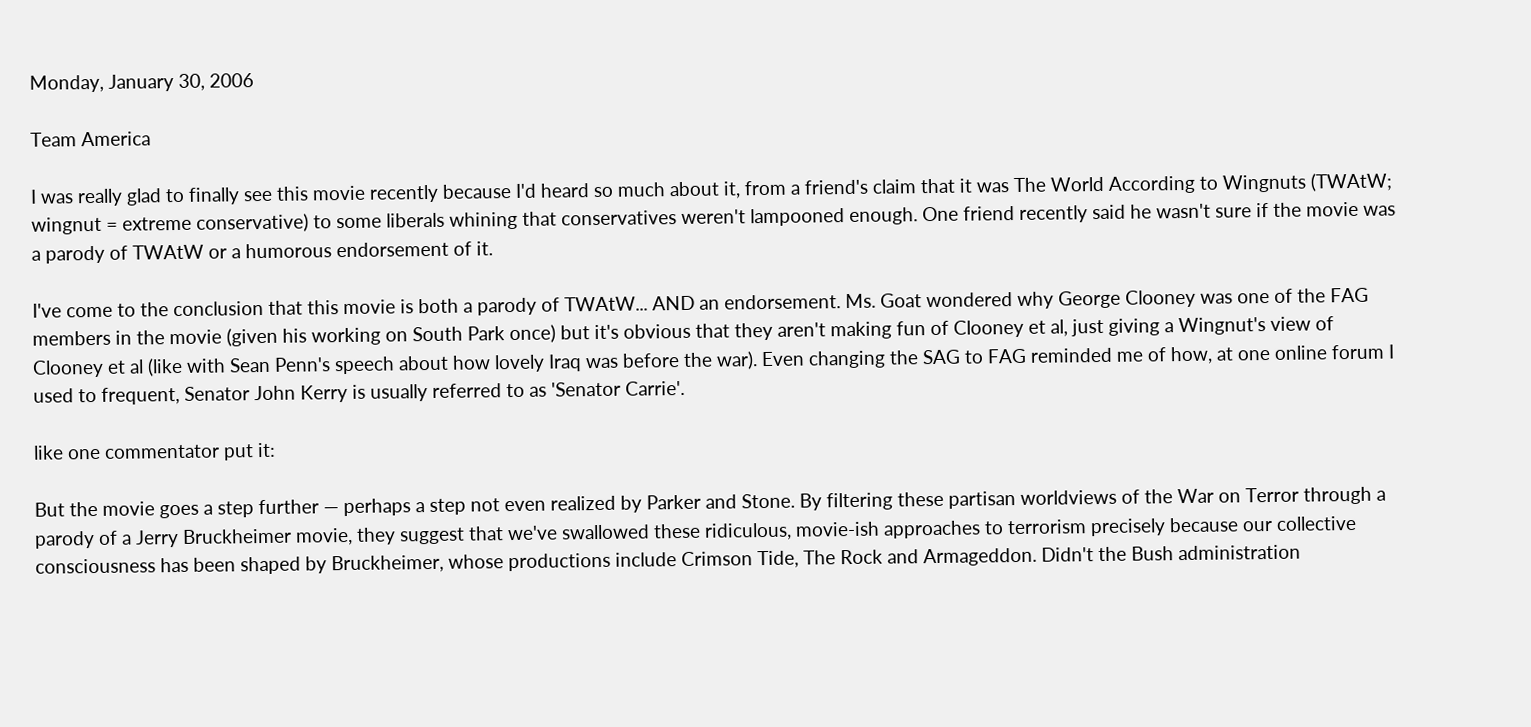Monday, January 30, 2006

Team America

I was really glad to finally see this movie recently because I'd heard so much about it, from a friend's claim that it was The World According to Wingnuts (TWAtW; wingnut = extreme conservative) to some liberals whining that conservatives weren't lampooned enough. One friend recently said he wasn't sure if the movie was a parody of TWAtW or a humorous endorsement of it.

I've come to the conclusion that this movie is both a parody of TWAtW... AND an endorsement. Ms. Goat wondered why George Clooney was one of the FAG members in the movie (given his working on South Park once) but it's obvious that they aren't making fun of Clooney et al, just giving a Wingnut's view of Clooney et al (like with Sean Penn's speech about how lovely Iraq was before the war). Even changing the SAG to FAG reminded me of how, at one online forum I used to frequent, Senator John Kerry is usually referred to as 'Senator Carrie'.

like one commentator put it:

But the movie goes a step further — perhaps a step not even realized by Parker and Stone. By filtering these partisan worldviews of the War on Terror through a parody of a Jerry Bruckheimer movie, they suggest that we've swallowed these ridiculous, movie-ish approaches to terrorism precisely because our collective consciousness has been shaped by Bruckheimer, whose productions include Crimson Tide, The Rock and Armageddon. Didn't the Bush administration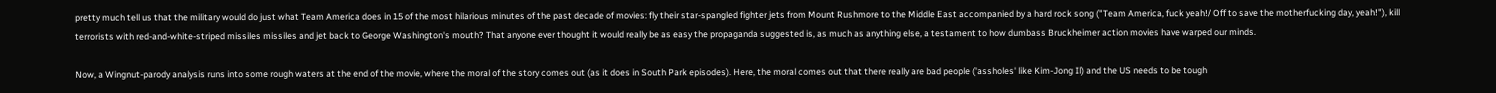pretty much tell us that the military would do just what Team America does in 15 of the most hilarious minutes of the past decade of movies: fly their star-spangled fighter jets from Mount Rushmore to the Middle East accompanied by a hard rock song ("Team America, fuck yeah!/ Off to save the motherfucking day, yeah!"), kill terrorists with red-and-white-striped missiles missiles and jet back to George Washington's mouth? That anyone ever thought it would really be as easy the propaganda suggested is, as much as anything else, a testament to how dumbass Bruckheimer action movies have warped our minds.

Now, a Wingnut-parody analysis runs into some rough waters at the end of the movie, where the moral of the story comes out (as it does in South Park episodes). Here, the moral comes out that there really are bad people ('assholes' like Kim-Jong Il) and the US needs to be tough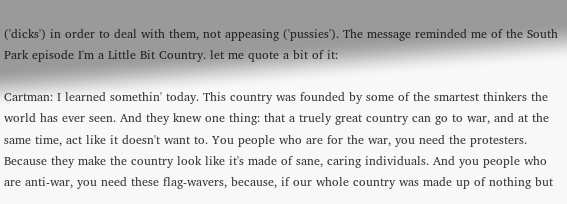('dicks') in order to deal with them, not appeasing ('pussies'). The message reminded me of the South Park episode I'm a Little Bit Country. let me quote a bit of it:

Cartman: I learned somethin' today. This country was founded by some of the smartest thinkers the world has ever seen. And they knew one thing: that a truely great country can go to war, and at the same time, act like it doesn't want to. You people who are for the war, you need the protesters. Because they make the country look like it's made of sane, caring individuals. And you people who are anti-war, you need these flag-wavers, because, if our whole country was made up of nothing but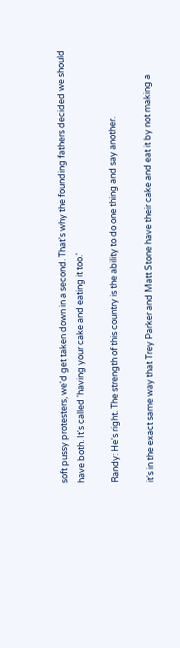soft pussy protesters, we'd get taken down in a second. That's why the founding fathers decided we should have both. It's called 'having your cake and eating it too.'

Randy: He's right. The strength of this country is the ability to do one thing and say another.

it's in the exact same way that Trey Parker and Matt Stone have their cake and eat it by not making a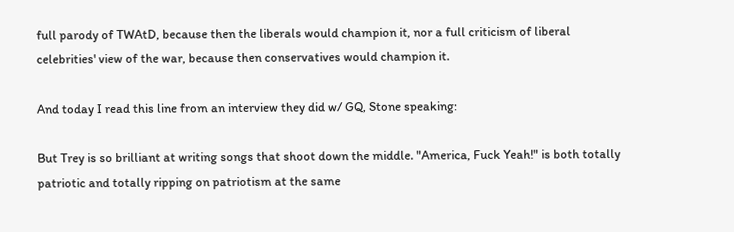full parody of TWAtD, because then the liberals would champion it, nor a full criticism of liberal celebrities' view of the war, because then conservatives would champion it.

And today I read this line from an interview they did w/ GQ, Stone speaking:

But Trey is so brilliant at writing songs that shoot down the middle. "America, Fuck Yeah!" is both totally patriotic and totally ripping on patriotism at the same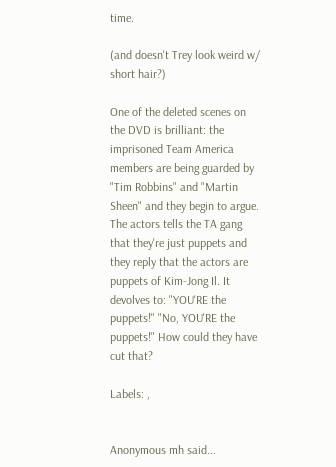time.

(and doesn't Trey look weird w/ short hair?)

One of the deleted scenes on the DVD is brilliant: the imprisoned Team America members are being guarded by "Tim Robbins" and "Martin Sheen" and they begin to argue. The actors tells the TA gang that they're just puppets and they reply that the actors are puppets of Kim-Jong Il. It devolves to: "YOU'RE the puppets!" "No, YOU'RE the puppets!" How could they have cut that?

Labels: ,


Anonymous mh said...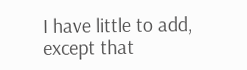I have little to add, except that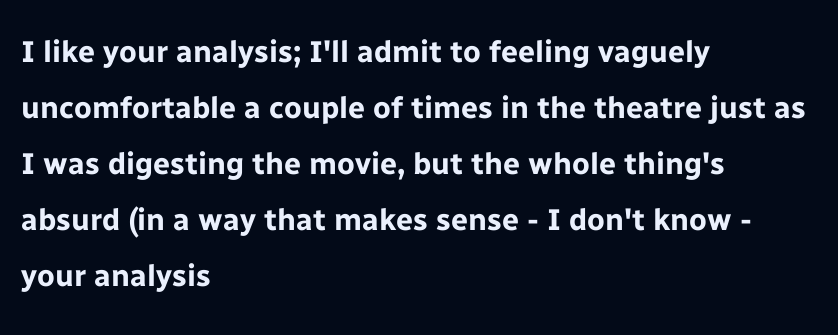I like your analysis; I'll admit to feeling vaguely uncomfortable a couple of times in the theatre just as I was digesting the movie, but the whole thing's absurd (in a way that makes sense - I don't know - your analysis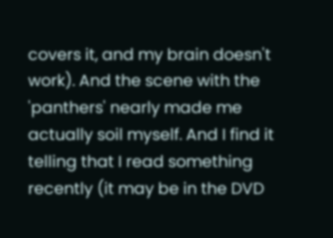covers it, and my brain doesn't work). And the scene with the 'panthers' nearly made me actually soil myself. And I find it telling that I read something recently (it may be in the DVD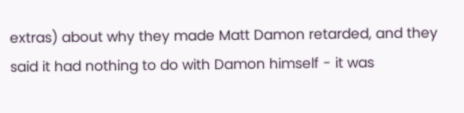extras) about why they made Matt Damon retarded, and they said it had nothing to do with Damon himself - it was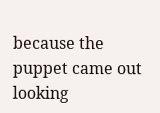because the puppet came out looking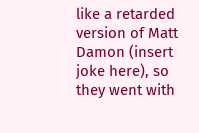like a retarded version of Matt Damon (insert joke here), so they went with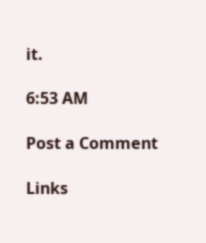it.

6:53 AM

Post a Comment

Links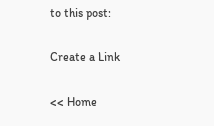to this post:

Create a Link

<< Home